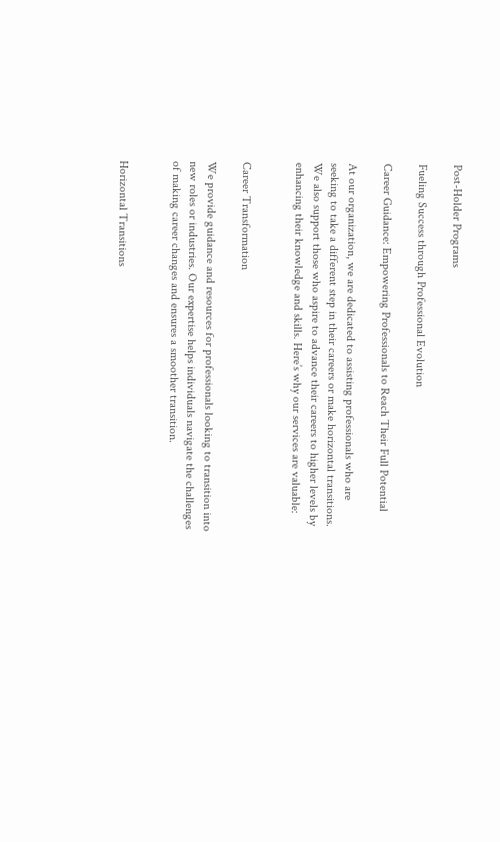Post-Holder Programs

Fueling Success through Professional Evolution

Career Guidance: Empowering Professionals to Reach Their Full Potential

At our organization, we are dedicated to assisting professionals who are seeking to take a different step in their careers or make horizontal transitions. We also support those who aspire to advance their careers to higher levels by enhancing their knowledge and skills. Here’s why our services are valuable:


Career Transformation

We provide guidance and resources for professionals looking to transition into new roles or industries. Our expertise helps individuals navigate the challenges of making career changes and ensures a smoother transition.


Horizontal Transitions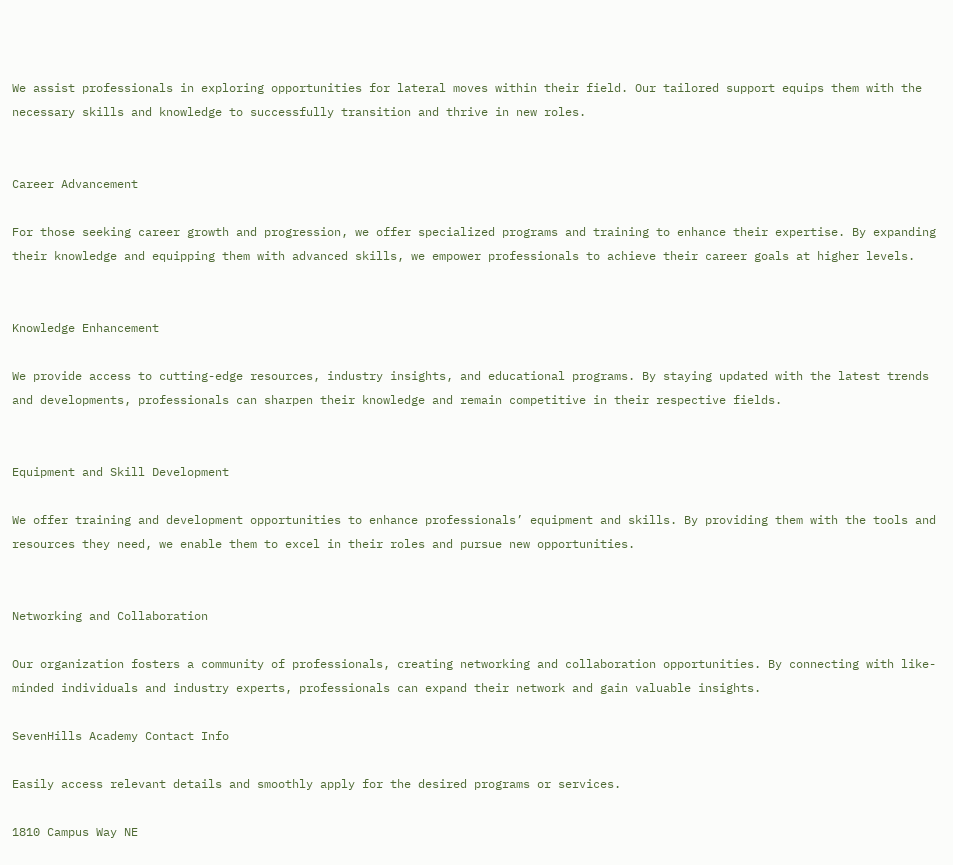We assist professionals in exploring opportunities for lateral moves within their field. Our tailored support equips them with the necessary skills and knowledge to successfully transition and thrive in new roles.


Career Advancement

For those seeking career growth and progression, we offer specialized programs and training to enhance their expertise. By expanding their knowledge and equipping them with advanced skills, we empower professionals to achieve their career goals at higher levels.


Knowledge Enhancement

We provide access to cutting-edge resources, industry insights, and educational programs. By staying updated with the latest trends and developments, professionals can sharpen their knowledge and remain competitive in their respective fields.


Equipment and Skill Development

We offer training and development opportunities to enhance professionals’ equipment and skills. By providing them with the tools and resources they need, we enable them to excel in their roles and pursue new opportunities.


Networking and Collaboration

Our organization fosters a community of professionals, creating networking and collaboration opportunities. By connecting with like-minded individuals and industry experts, professionals can expand their network and gain valuable insights.

SevenHills Academy Contact Info

Easily access relevant details and smoothly apply for the desired programs or services.

1810 Campus Way NE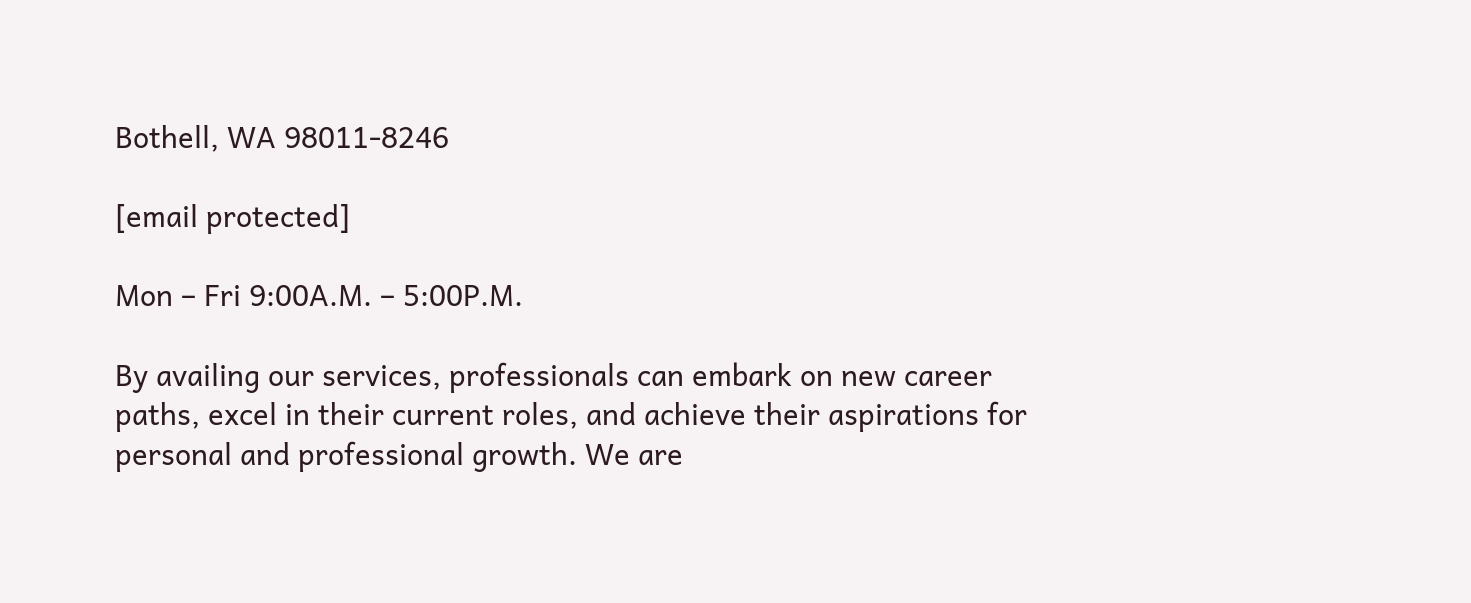Bothell, WA 98011-8246

[email protected]

Mon – Fri 9:00A.M. – 5:00P.M.

By availing our services, professionals can embark on new career paths, excel in their current roles, and achieve their aspirations for personal and professional growth. We are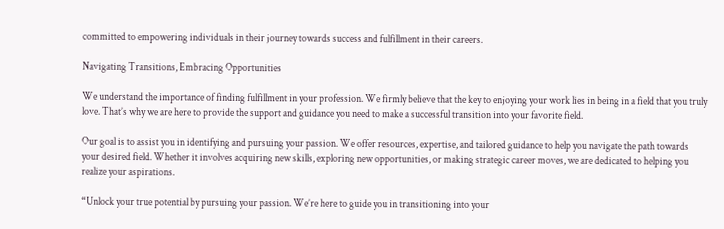committed to empowering individuals in their journey towards success and fulfillment in their careers.

Navigating Transitions, Embracing Opportunities

We understand the importance of finding fulfillment in your profession. We firmly believe that the key to enjoying your work lies in being in a field that you truly love. That’s why we are here to provide the support and guidance you need to make a successful transition into your favorite field.

Our goal is to assist you in identifying and pursuing your passion. We offer resources, expertise, and tailored guidance to help you navigate the path towards your desired field. Whether it involves acquiring new skills, exploring new opportunities, or making strategic career moves, we are dedicated to helping you realize your aspirations.

“Unlock your true potential by pursuing your passion. We’re here to guide you in transitioning into your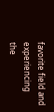favorite field and experiencing the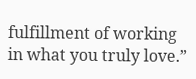fulfillment of working in what you truly love.”